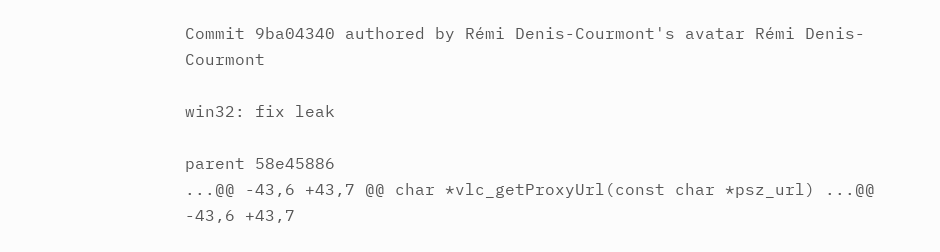Commit 9ba04340 authored by Rémi Denis-Courmont's avatar Rémi Denis-Courmont

win32: fix leak

parent 58e45886
...@@ -43,6 +43,7 @@ char *vlc_getProxyUrl(const char *psz_url) ...@@ -43,6 +43,7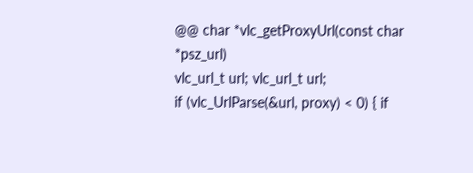@@ char *vlc_getProxyUrl(const char *psz_url)
vlc_url_t url; vlc_url_t url;
if (vlc_UrlParse(&url, proxy) < 0) { if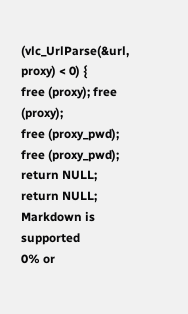(vlc_UrlParse(&url, proxy) < 0) {
free (proxy); free (proxy);
free (proxy_pwd); free (proxy_pwd);
return NULL; return NULL;
Markdown is supported
0% or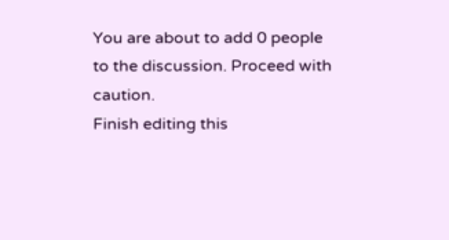You are about to add 0 people to the discussion. Proceed with caution.
Finish editing this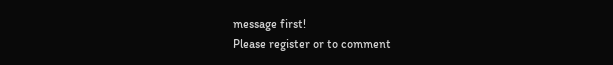message first!
Please register or to comment